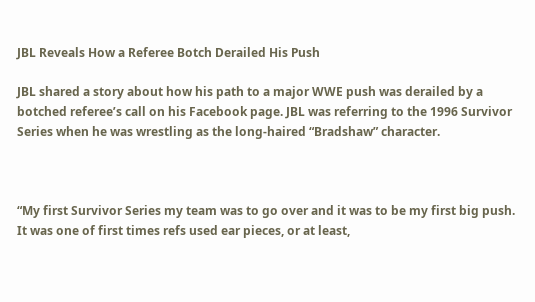JBL Reveals How a Referee Botch Derailed His Push

JBL shared a story about how his path to a major WWE push was derailed by a botched referee’s call on his Facebook page. JBL was referring to the 1996 Survivor Series when he was wrestling as the long-haired “Bradshaw” character.



“My first Survivor Series my team was to go over and it was to be my first big push. It was one of first times refs used ear pieces, or at least,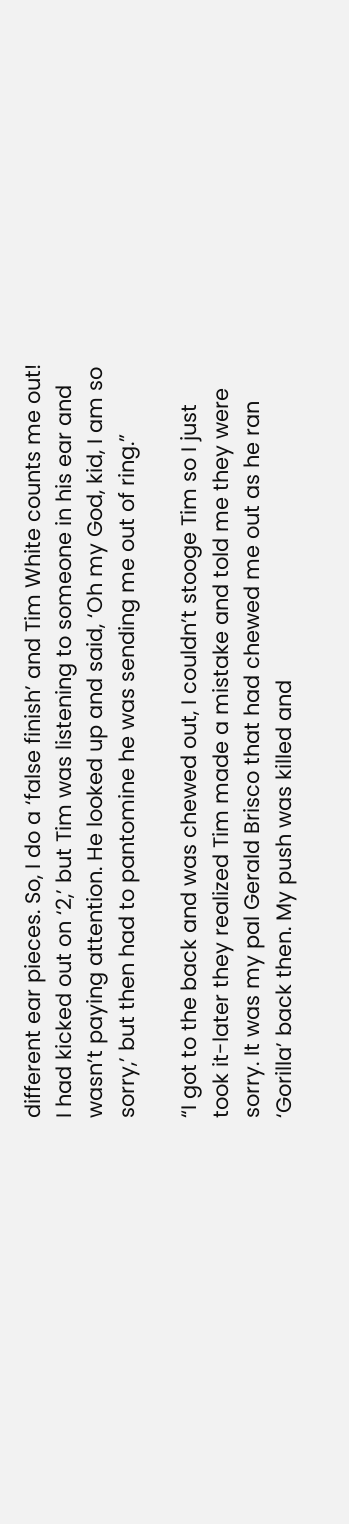different ear pieces. So, I do a ‘false finish’ and Tim White counts me out! I had kicked out on ‘2,’ but Tim was listening to someone in his ear and wasn’t paying attention. He looked up and said, ‘Oh my God, kid, I am so sorry,’ but then had to pantomine he was sending me out of ring.”

“I got to the back and was chewed out, I couldn’t stooge Tim so I just took it-later they realized Tim made a mistake and told me they were sorry. It was my pal Gerald Brisco that had chewed me out as he ran ‘Gorilla’ back then. My push was killed and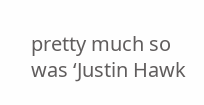pretty much so was ‘Justin Hawk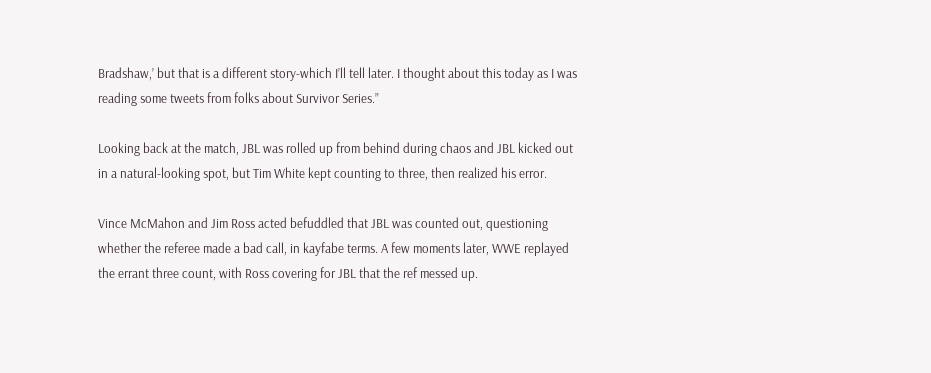Bradshaw,’ but that is a different story-which I’ll tell later. I thought about this today as I was reading some tweets from folks about Survivor Series.”

Looking back at the match, JBL was rolled up from behind during chaos and JBL kicked out in a natural-looking spot, but Tim White kept counting to three, then realized his error.

Vince McMahon and Jim Ross acted befuddled that JBL was counted out, questioning whether the referee made a bad call, in kayfabe terms. A few moments later, WWE replayed the errant three count, with Ross covering for JBL that the ref messed up.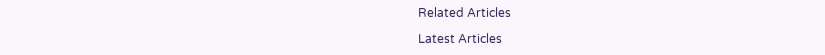Related Articles

Latest Articles